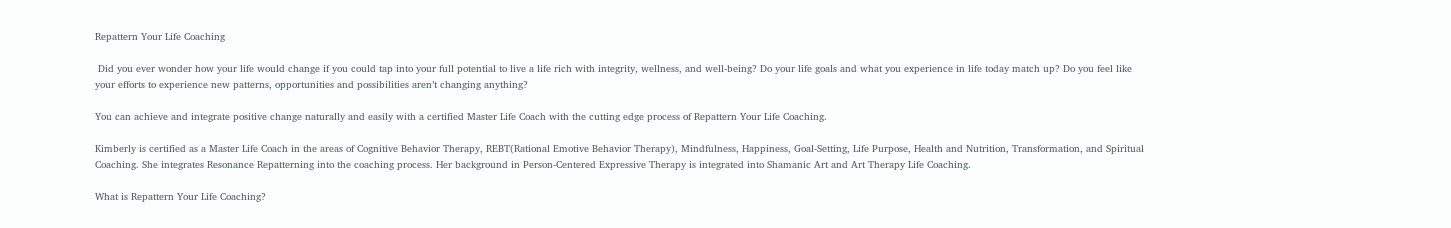Repattern Your Life Coaching

 Did you ever wonder how your life would change if you could tap into your full potential to live a life rich with integrity, wellness, and well-being? Do your life goals and what you experience in life today match up? Do you feel like your efforts to experience new patterns, opportunities and possibilities aren’t changing anything?

You can achieve and integrate positive change naturally and easily with a certified Master Life Coach with the cutting edge process of Repattern Your Life Coaching.

Kimberly is certified as a Master Life Coach in the areas of Cognitive Behavior Therapy, REBT(Rational Emotive Behavior Therapy), Mindfulness, Happiness, Goal-Setting, Life Purpose, Health and Nutrition, Transformation, and Spiritual Coaching. She integrates Resonance Repatterning into the coaching process. Her background in Person-Centered Expressive Therapy is integrated into Shamanic Art and Art Therapy Life Coaching.

What is Repattern Your Life Coaching?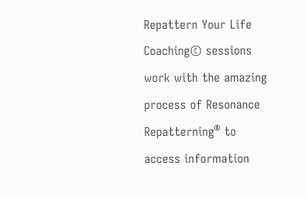Repattern Your Life Coaching© sessions work with the amazing process of Resonance Repatterning® to access information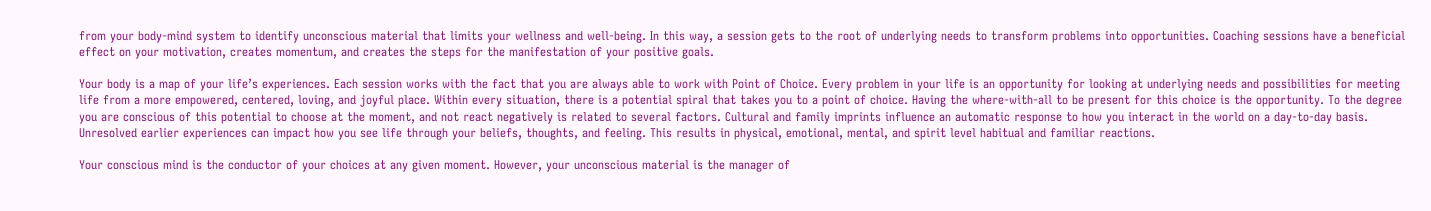from your body-mind system to identify unconscious material that limits your wellness and well-being. In this way, a session gets to the root of underlying needs to transform problems into opportunities. Coaching sessions have a beneficial effect on your motivation, creates momentum, and creates the steps for the manifestation of your positive goals.

Your body is a map of your life’s experiences. Each session works with the fact that you are always able to work with Point of Choice. Every problem in your life is an opportunity for looking at underlying needs and possibilities for meeting life from a more empowered, centered, loving, and joyful place. Within every situation, there is a potential spiral that takes you to a point of choice. Having the where-with-all to be present for this choice is the opportunity. To the degree you are conscious of this potential to choose at the moment, and not react negatively is related to several factors. Cultural and family imprints influence an automatic response to how you interact in the world on a day-to-day basis. Unresolved earlier experiences can impact how you see life through your beliefs, thoughts, and feeling. This results in physical, emotional, mental, and spirit level habitual and familiar reactions.

Your conscious mind is the conductor of your choices at any given moment. However, your unconscious material is the manager of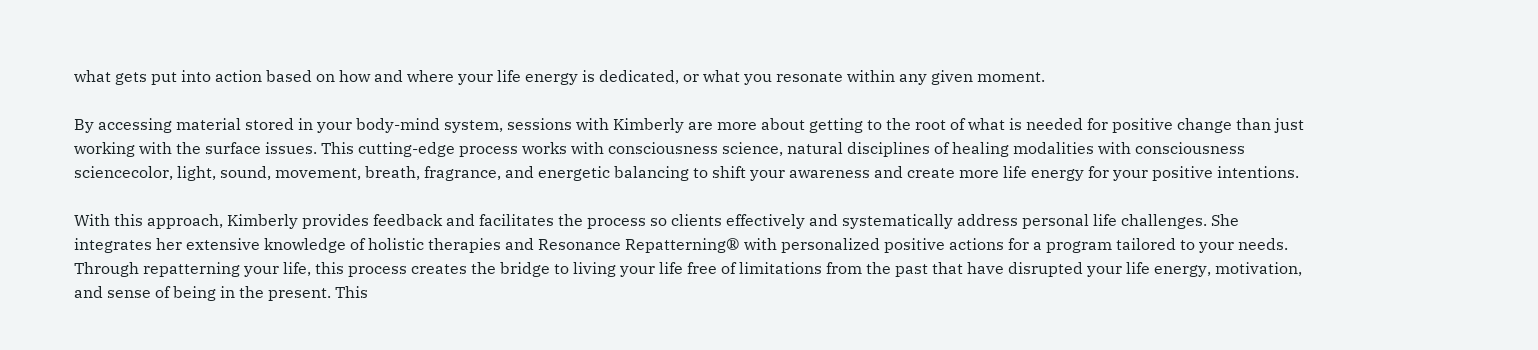what gets put into action based on how and where your life energy is dedicated, or what you resonate within any given moment.

By accessing material stored in your body-mind system, sessions with Kimberly are more about getting to the root of what is needed for positive change than just working with the surface issues. This cutting-edge process works with consciousness science, natural disciplines of healing modalities with consciousness sciencecolor, light, sound, movement, breath, fragrance, and energetic balancing to shift your awareness and create more life energy for your positive intentions.

With this approach, Kimberly provides feedback and facilitates the process so clients effectively and systematically address personal life challenges. She integrates her extensive knowledge of holistic therapies and Resonance Repatterning® with personalized positive actions for a program tailored to your needs. Through repatterning your life, this process creates the bridge to living your life free of limitations from the past that have disrupted your life energy, motivation, and sense of being in the present. This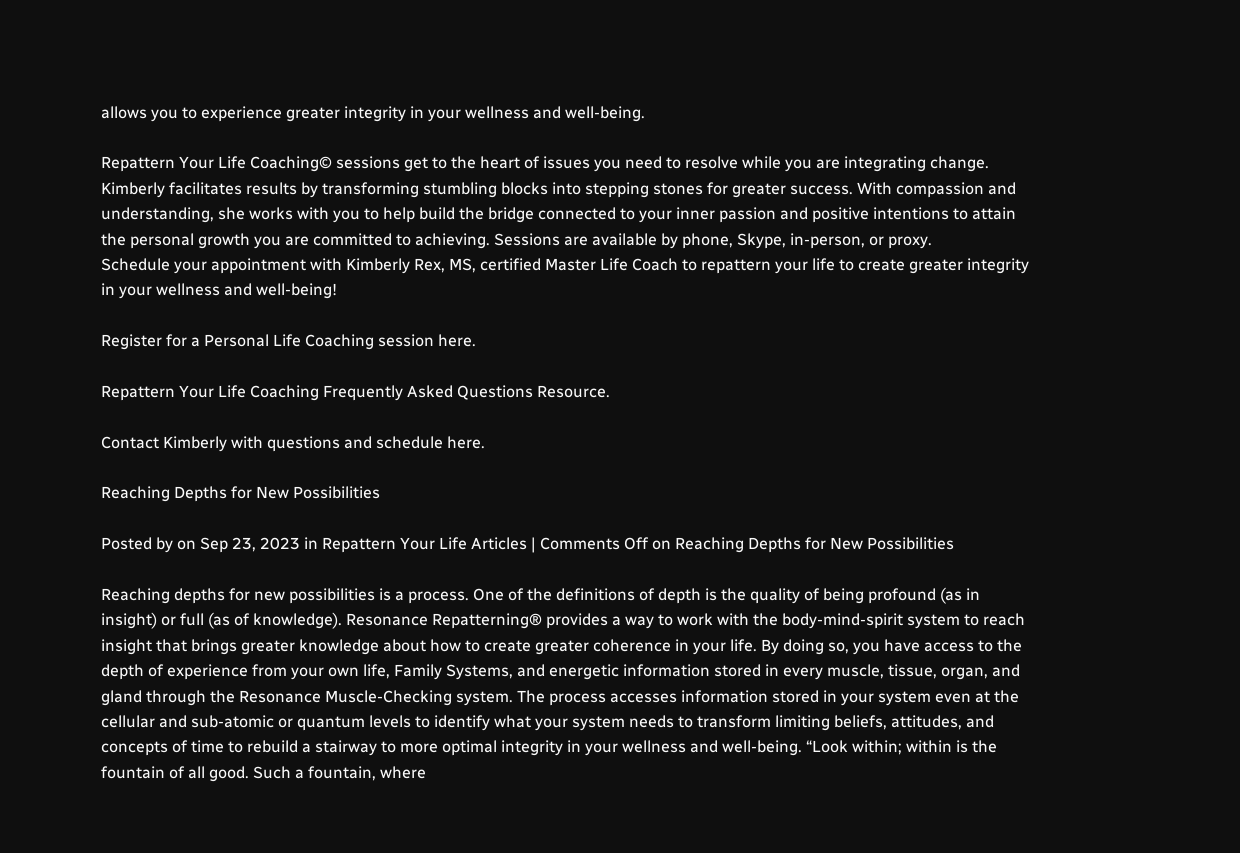allows you to experience greater integrity in your wellness and well-being.

Repattern Your Life Coaching© sessions get to the heart of issues you need to resolve while you are integrating change. Kimberly facilitates results by transforming stumbling blocks into stepping stones for greater success. With compassion and understanding, she works with you to help build the bridge connected to your inner passion and positive intentions to attain the personal growth you are committed to achieving. Sessions are available by phone, Skype, in-person, or proxy.
Schedule your appointment with Kimberly Rex, MS, certified Master Life Coach to repattern your life to create greater integrity in your wellness and well-being!

Register for a Personal Life Coaching session here.

Repattern Your Life Coaching Frequently Asked Questions Resource.

Contact Kimberly with questions and schedule here.

Reaching Depths for New Possibilities

Posted by on Sep 23, 2023 in Repattern Your Life Articles | Comments Off on Reaching Depths for New Possibilities

Reaching depths for new possibilities is a process. One of the definitions of depth is the quality of being profound (as in insight) or full (as of knowledge). Resonance Repatterning® provides a way to work with the body-mind-spirit system to reach insight that brings greater knowledge about how to create greater coherence in your life. By doing so, you have access to the depth of experience from your own life, Family Systems, and energetic information stored in every muscle, tissue, organ, and gland through the Resonance Muscle-Checking system. The process accesses information stored in your system even at the cellular and sub-atomic or quantum levels to identify what your system needs to transform limiting beliefs, attitudes, and concepts of time to rebuild a stairway to more optimal integrity in your wellness and well-being. “Look within; within is the fountain of all good. Such a fountain, where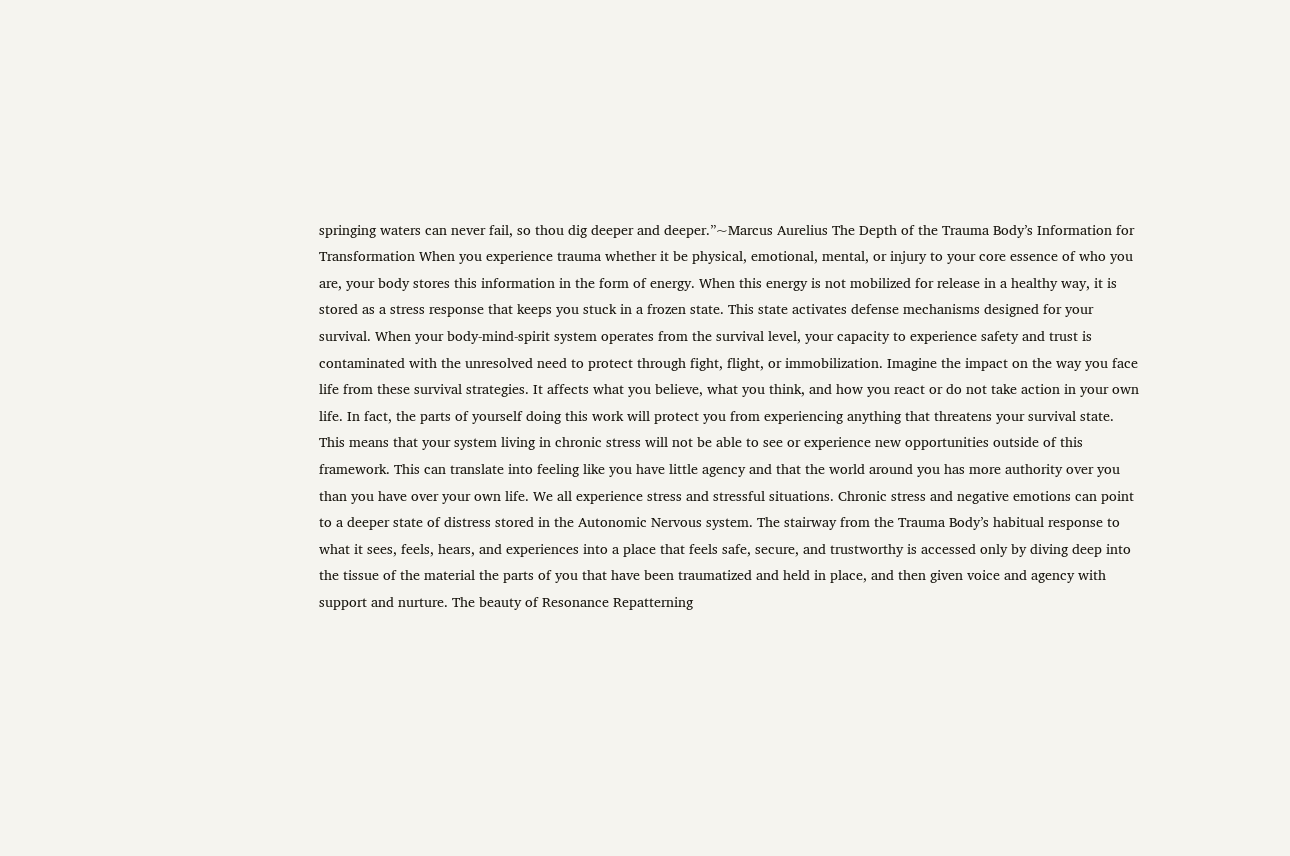springing waters can never fail, so thou dig deeper and deeper.”~Marcus Aurelius The Depth of the Trauma Body’s Information for Transformation When you experience trauma whether it be physical, emotional, mental, or injury to your core essence of who you are, your body stores this information in the form of energy. When this energy is not mobilized for release in a healthy way, it is stored as a stress response that keeps you stuck in a frozen state. This state activates defense mechanisms designed for your survival. When your body-mind-spirit system operates from the survival level, your capacity to experience safety and trust is contaminated with the unresolved need to protect through fight, flight, or immobilization. Imagine the impact on the way you face life from these survival strategies. It affects what you believe, what you think, and how you react or do not take action in your own life. In fact, the parts of yourself doing this work will protect you from experiencing anything that threatens your survival state. This means that your system living in chronic stress will not be able to see or experience new opportunities outside of this framework. This can translate into feeling like you have little agency and that the world around you has more authority over you than you have over your own life. We all experience stress and stressful situations. Chronic stress and negative emotions can point to a deeper state of distress stored in the Autonomic Nervous system. The stairway from the Trauma Body’s habitual response to what it sees, feels, hears, and experiences into a place that feels safe, secure, and trustworthy is accessed only by diving deep into the tissue of the material the parts of you that have been traumatized and held in place, and then given voice and agency with support and nurture. The beauty of Resonance Repatterning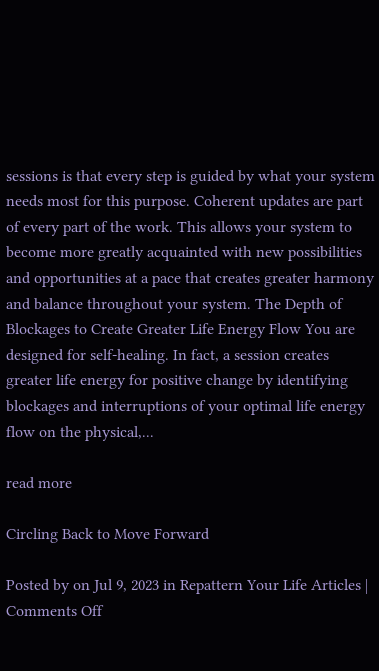sessions is that every step is guided by what your system needs most for this purpose. Coherent updates are part of every part of the work. This allows your system to become more greatly acquainted with new possibilities and opportunities at a pace that creates greater harmony and balance throughout your system. The Depth of Blockages to Create Greater Life Energy Flow You are designed for self-healing. In fact, a session creates greater life energy for positive change by identifying blockages and interruptions of your optimal life energy flow on the physical,...

read more

Circling Back to Move Forward

Posted by on Jul 9, 2023 in Repattern Your Life Articles | Comments Off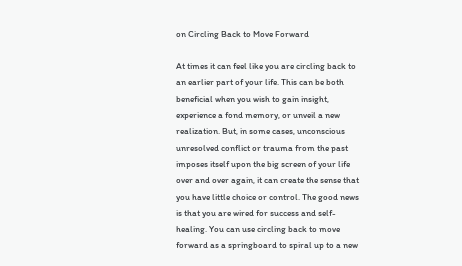on Circling Back to Move Forward

At times it can feel like you are circling back to an earlier part of your life. This can be both beneficial when you wish to gain insight, experience a fond memory, or unveil a new realization. But, in some cases, unconscious unresolved conflict or trauma from the past imposes itself upon the big screen of your life over and over again, it can create the sense that you have little choice or control. The good news is that you are wired for success and self-healing. You can use circling back to move forward as a springboard to spiral up to a new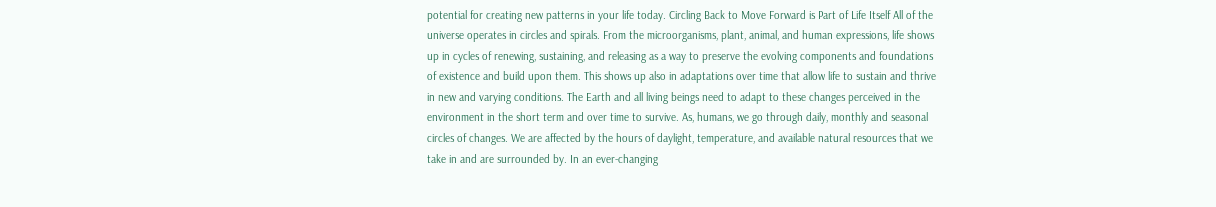potential for creating new patterns in your life today. Circling Back to Move Forward is Part of Life Itself All of the universe operates in circles and spirals. From the microorganisms, plant, animal, and human expressions, life shows up in cycles of renewing, sustaining, and releasing as a way to preserve the evolving components and foundations of existence and build upon them. This shows up also in adaptations over time that allow life to sustain and thrive in new and varying conditions. The Earth and all living beings need to adapt to these changes perceived in the environment in the short term and over time to survive. As, humans, we go through daily, monthly and seasonal circles of changes. We are affected by the hours of daylight, temperature, and available natural resources that we take in and are surrounded by. In an ever-changing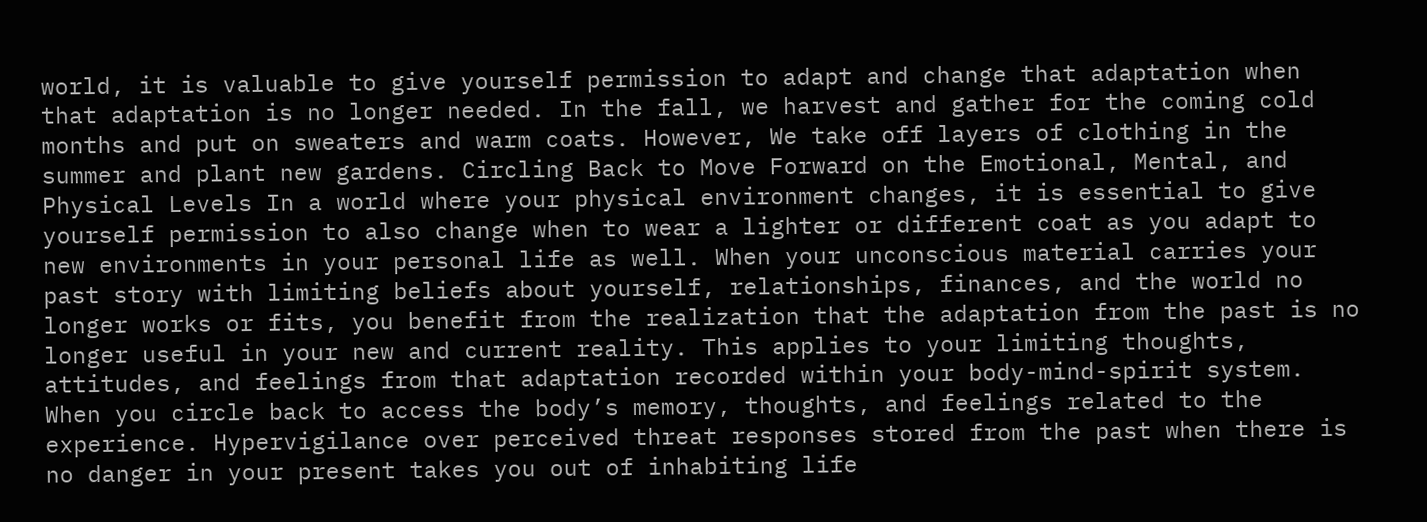world, it is valuable to give yourself permission to adapt and change that adaptation when that adaptation is no longer needed. In the fall, we harvest and gather for the coming cold months and put on sweaters and warm coats. However, We take off layers of clothing in the summer and plant new gardens. Circling Back to Move Forward on the Emotional, Mental, and Physical Levels In a world where your physical environment changes, it is essential to give yourself permission to also change when to wear a lighter or different coat as you adapt to new environments in your personal life as well. When your unconscious material carries your past story with limiting beliefs about yourself, relationships, finances, and the world no longer works or fits, you benefit from the realization that the adaptation from the past is no longer useful in your new and current reality. This applies to your limiting thoughts, attitudes, and feelings from that adaptation recorded within your body-mind-spirit system. When you circle back to access the body’s memory, thoughts, and feelings related to the experience. Hypervigilance over perceived threat responses stored from the past when there is no danger in your present takes you out of inhabiting life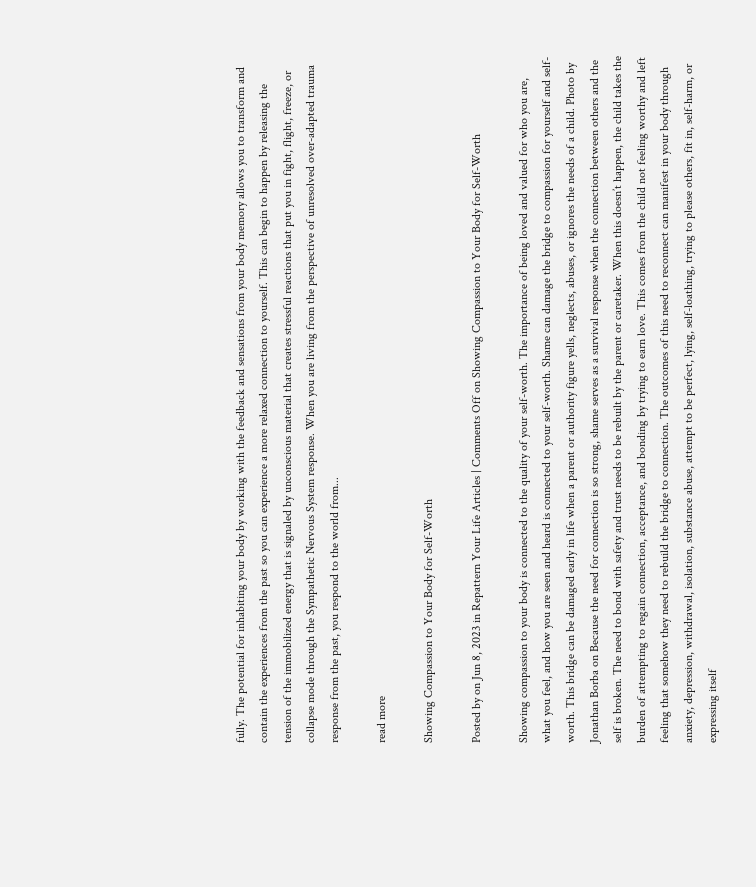fully. The potential for inhabiting your body by working with the feedback and sensations from your body memory allows you to transform and contain the experiences from the past so you can experience a more relaxed connection to yourself. This can begin to happen by releasing the tension of the immobilized energy that is signaled by unconscious material that creates stressful reactions that put you in fight, flight, freeze, or collapse mode through the Sympathetic Nervous System response. When you are living from the perspective of unresolved over-adapted trauma response from the past, you respond to the world from...

read more

Showing Compassion to Your Body for Self-Worth

Posted by on Jun 8, 2023 in Repattern Your Life Articles | Comments Off on Showing Compassion to Your Body for Self-Worth

Showing compassion to your body is connected to the quality of your self-worth. The importance of being loved and valued for who you are, what you feel, and how you are seen and heard is connected to your self-worth. Shame can damage the bridge to compassion for yourself and self-worth. This bridge can be damaged early in life when a parent or authority figure yells, neglects, abuses, or ignores the needs of a child. Photo by Jonathan Borba on Because the need for connection is so strong, shame serves as a survival response when the connection between others and the self is broken. The need to bond with safety and trust needs to be rebuilt by the parent or caretaker. When this doesn’t happen, the child takes the burden of attempting to regain connection, acceptance, and bonding by trying to earn love. This comes from the child not feeling worthy and left feeling that somehow they need to rebuild the bridge to connection. The outcomes of this need to reconnect can manifest in your body through anxiety, depression, withdrawal, isolation, substance abuse, attempt to be perfect, lying, self-loathing, trying to please others, fit in, self-harm, or expressing itself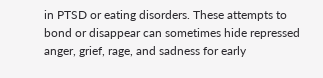in PTSD or eating disorders. These attempts to bond or disappear can sometimes hide repressed anger, grief, rage, and sadness for early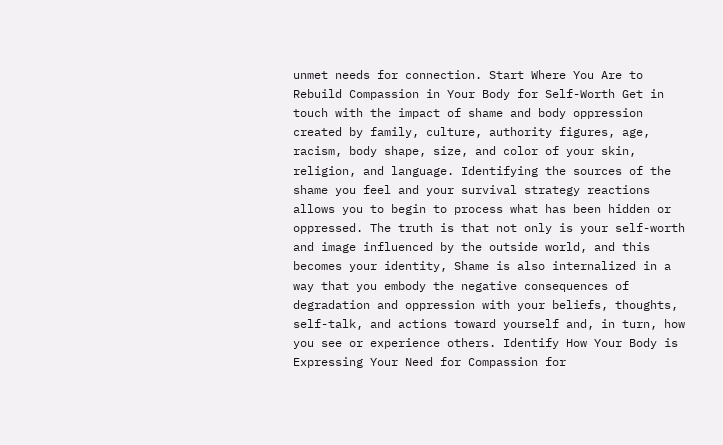unmet needs for connection. Start Where You Are to Rebuild Compassion in Your Body for Self-Worth Get in touch with the impact of shame and body oppression created by family, culture, authority figures, age, racism, body shape, size, and color of your skin, religion, and language. Identifying the sources of the shame you feel and your survival strategy reactions allows you to begin to process what has been hidden or oppressed. The truth is that not only is your self-worth and image influenced by the outside world, and this becomes your identity, Shame is also internalized in a way that you embody the negative consequences of degradation and oppression with your beliefs, thoughts, self-talk, and actions toward yourself and, in turn, how you see or experience others. Identify How Your Body is Expressing Your Need for Compassion for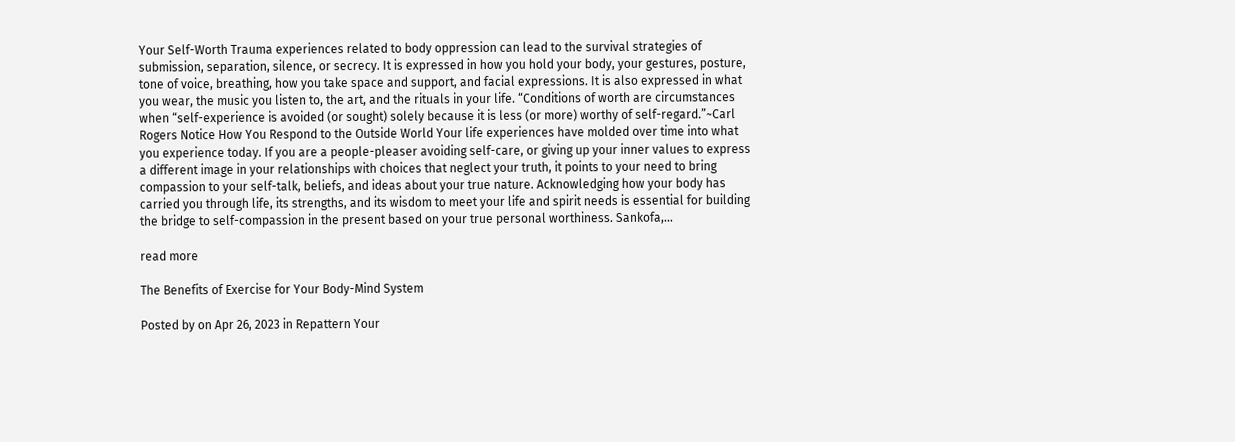Your Self-Worth Trauma experiences related to body oppression can lead to the survival strategies of submission, separation, silence, or secrecy. It is expressed in how you hold your body, your gestures, posture, tone of voice, breathing, how you take space and support, and facial expressions. It is also expressed in what you wear, the music you listen to, the art, and the rituals in your life. “Conditions of worth are circumstances when “self-experience is avoided (or sought) solely because it is less (or more) worthy of self-regard.”~Carl Rogers Notice How You Respond to the Outside World Your life experiences have molded over time into what you experience today. If you are a people-pleaser avoiding self-care, or giving up your inner values to express a different image in your relationships with choices that neglect your truth, it points to your need to bring compassion to your self-talk, beliefs, and ideas about your true nature. Acknowledging how your body has carried you through life, its strengths, and its wisdom to meet your life and spirit needs is essential for building the bridge to self-compassion in the present based on your true personal worthiness. Sankofa,...

read more

The Benefits of Exercise for Your Body-Mind System

Posted by on Apr 26, 2023 in Repattern Your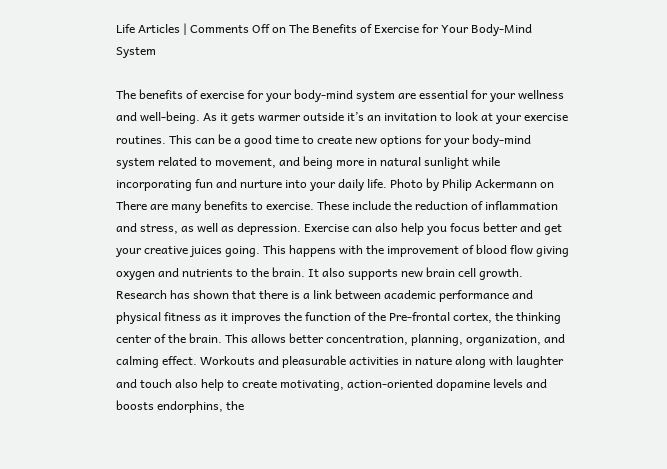Life Articles | Comments Off on The Benefits of Exercise for Your Body-Mind System

The benefits of exercise for your body-mind system are essential for your wellness and well-being. As it gets warmer outside it’s an invitation to look at your exercise routines. This can be a good time to create new options for your body-mind system related to movement, and being more in natural sunlight while incorporating fun and nurture into your daily life. Photo by Philip Ackermann on There are many benefits to exercise. These include the reduction of inflammation and stress, as well as depression. Exercise can also help you focus better and get your creative juices going. This happens with the improvement of blood flow giving oxygen and nutrients to the brain. It also supports new brain cell growth. Research has shown that there is a link between academic performance and physical fitness as it improves the function of the Pre-frontal cortex, the thinking center of the brain. This allows better concentration, planning, organization, and calming effect. Workouts and pleasurable activities in nature along with laughter and touch also help to create motivating, action-oriented dopamine levels and boosts endorphins, the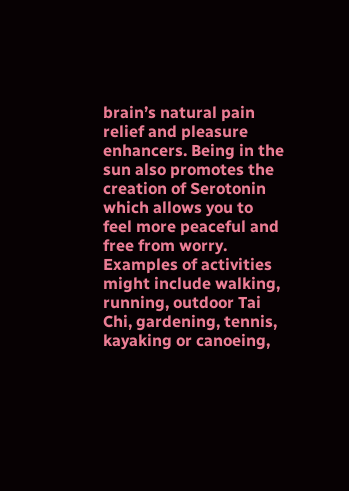brain’s natural pain relief and pleasure enhancers. Being in the sun also promotes the creation of Serotonin which allows you to feel more peaceful and free from worry. Examples of activities might include walking, running, outdoor Tai Chi, gardening, tennis, kayaking or canoeing,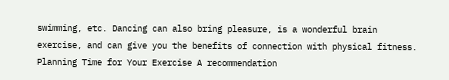swimming, etc. Dancing can also bring pleasure, is a wonderful brain exercise, and can give you the benefits of connection with physical fitness. Planning Time for Your Exercise A recommendation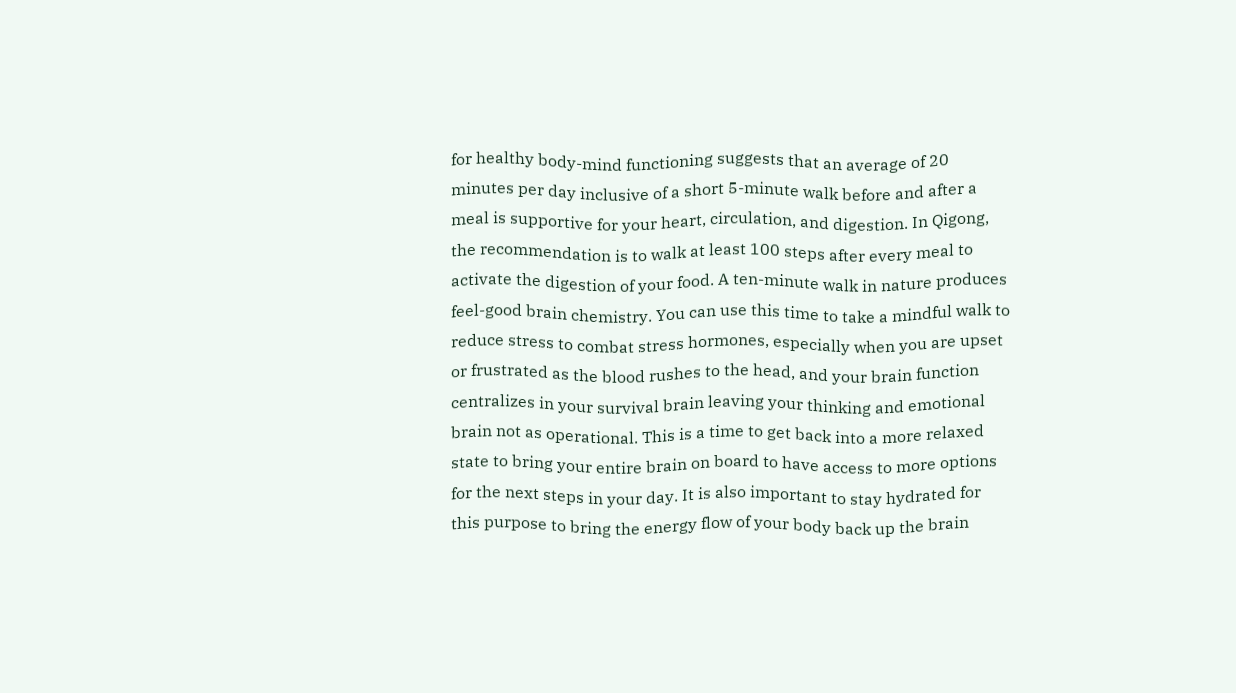for healthy body-mind functioning suggests that an average of 20 minutes per day inclusive of a short 5-minute walk before and after a meal is supportive for your heart, circulation, and digestion. In Qigong, the recommendation is to walk at least 100 steps after every meal to activate the digestion of your food. A ten-minute walk in nature produces feel-good brain chemistry. You can use this time to take a mindful walk to reduce stress to combat stress hormones, especially when you are upset or frustrated as the blood rushes to the head, and your brain function centralizes in your survival brain leaving your thinking and emotional brain not as operational. This is a time to get back into a more relaxed state to bring your entire brain on board to have access to more options for the next steps in your day. It is also important to stay hydrated for this purpose to bring the energy flow of your body back up the brain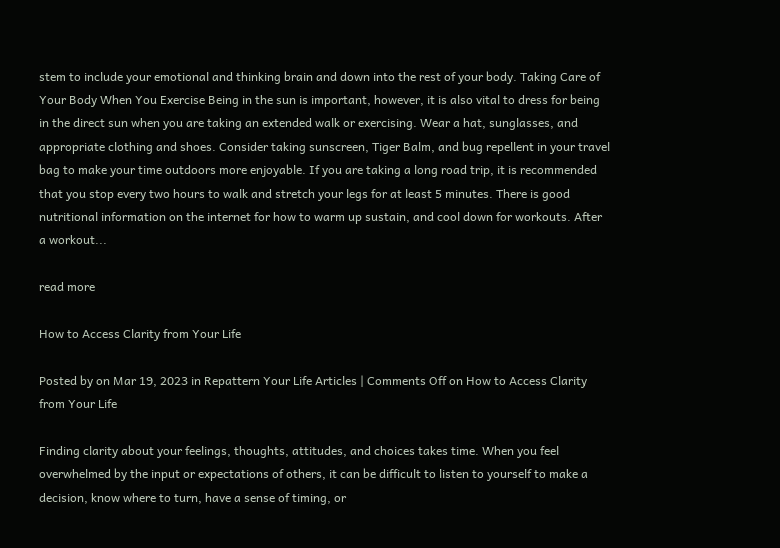stem to include your emotional and thinking brain and down into the rest of your body. Taking Care of Your Body When You Exercise Being in the sun is important, however, it is also vital to dress for being in the direct sun when you are taking an extended walk or exercising. Wear a hat, sunglasses, and appropriate clothing and shoes. Consider taking sunscreen, Tiger Balm, and bug repellent in your travel bag to make your time outdoors more enjoyable. If you are taking a long road trip, it is recommended that you stop every two hours to walk and stretch your legs for at least 5 minutes. There is good nutritional information on the internet for how to warm up sustain, and cool down for workouts. After a workout...

read more

How to Access Clarity from Your Life

Posted by on Mar 19, 2023 in Repattern Your Life Articles | Comments Off on How to Access Clarity from Your Life

Finding clarity about your feelings, thoughts, attitudes, and choices takes time. When you feel overwhelmed by the input or expectations of others, it can be difficult to listen to yourself to make a decision, know where to turn, have a sense of timing, or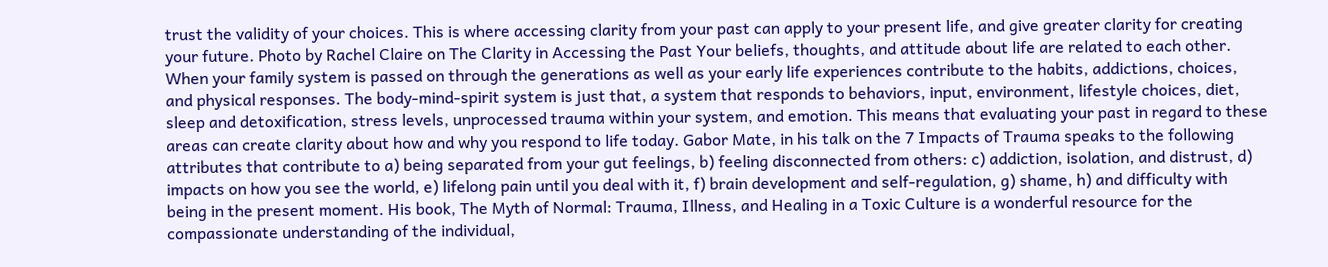trust the validity of your choices. This is where accessing clarity from your past can apply to your present life, and give greater clarity for creating your future. Photo by Rachel Claire on The Clarity in Accessing the Past Your beliefs, thoughts, and attitude about life are related to each other. When your family system is passed on through the generations as well as your early life experiences contribute to the habits, addictions, choices, and physical responses. The body-mind-spirit system is just that, a system that responds to behaviors, input, environment, lifestyle choices, diet, sleep and detoxification, stress levels, unprocessed trauma within your system, and emotion. This means that evaluating your past in regard to these areas can create clarity about how and why you respond to life today. Gabor Mate, in his talk on the 7 Impacts of Trauma speaks to the following attributes that contribute to a) being separated from your gut feelings, b) feeling disconnected from others: c) addiction, isolation, and distrust, d) impacts on how you see the world, e) lifelong pain until you deal with it, f) brain development and self-regulation, g) shame, h) and difficulty with being in the present moment. His book, The Myth of Normal: Trauma, Illness, and Healing in a Toxic Culture is a wonderful resource for the compassionate understanding of the individual,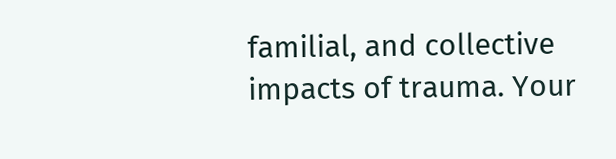familial, and collective impacts of trauma. Your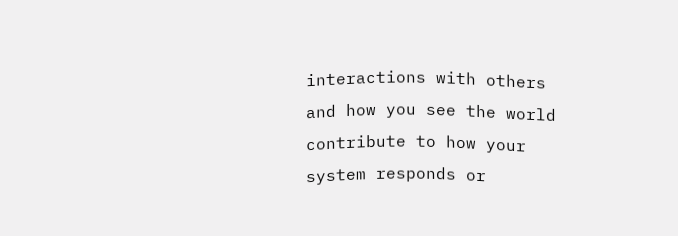interactions with others and how you see the world contribute to how your system responds or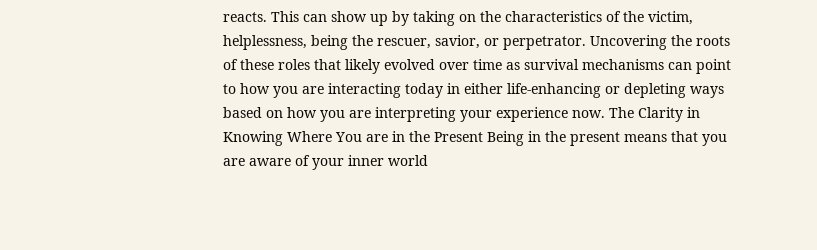reacts. This can show up by taking on the characteristics of the victim, helplessness, being the rescuer, savior, or perpetrator. Uncovering the roots of these roles that likely evolved over time as survival mechanisms can point to how you are interacting today in either life-enhancing or depleting ways based on how you are interpreting your experience now. The Clarity in Knowing Where You are in the Present Being in the present means that you are aware of your inner world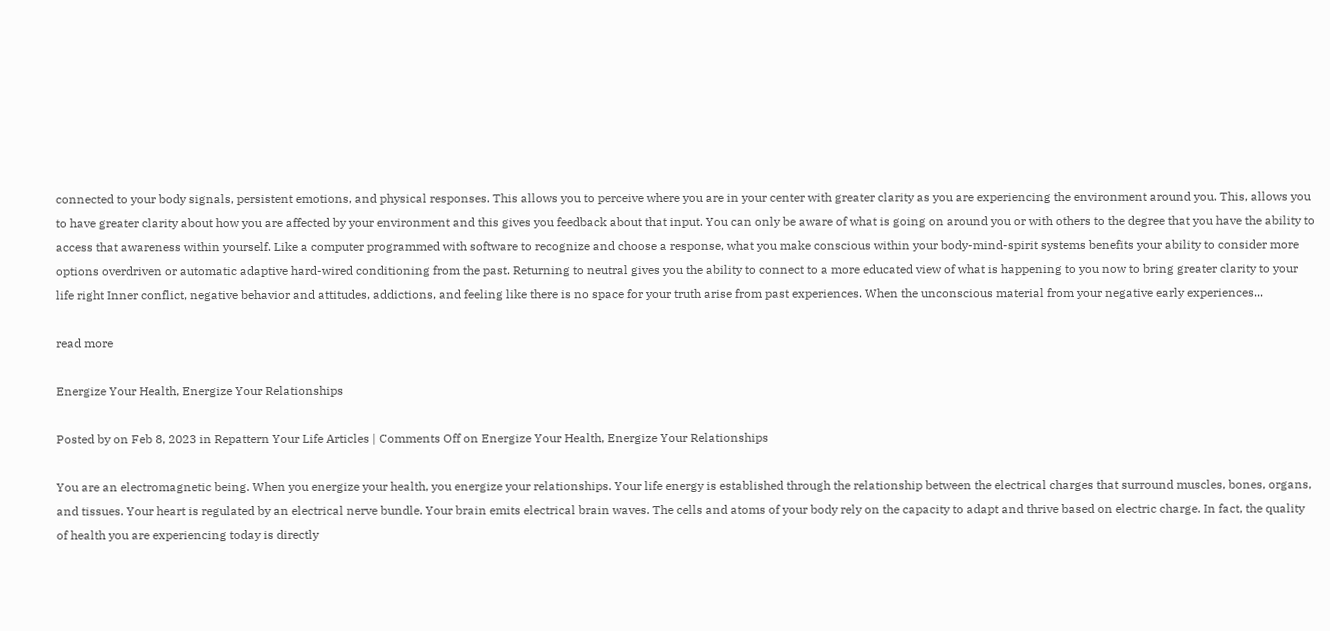connected to your body signals, persistent emotions, and physical responses. This allows you to perceive where you are in your center with greater clarity as you are experiencing the environment around you. This, allows you to have greater clarity about how you are affected by your environment and this gives you feedback about that input. You can only be aware of what is going on around you or with others to the degree that you have the ability to access that awareness within yourself. Like a computer programmed with software to recognize and choose a response, what you make conscious within your body-mind-spirit systems benefits your ability to consider more options overdriven or automatic adaptive hard-wired conditioning from the past. Returning to neutral gives you the ability to connect to a more educated view of what is happening to you now to bring greater clarity to your life right Inner conflict, negative behavior and attitudes, addictions, and feeling like there is no space for your truth arise from past experiences. When the unconscious material from your negative early experiences...

read more

Energize Your Health, Energize Your Relationships

Posted by on Feb 8, 2023 in Repattern Your Life Articles | Comments Off on Energize Your Health, Energize Your Relationships

You are an electromagnetic being. When you energize your health, you energize your relationships. Your life energy is established through the relationship between the electrical charges that surround muscles, bones, organs, and tissues. Your heart is regulated by an electrical nerve bundle. Your brain emits electrical brain waves. The cells and atoms of your body rely on the capacity to adapt and thrive based on electric charge. In fact, the quality of health you are experiencing today is directly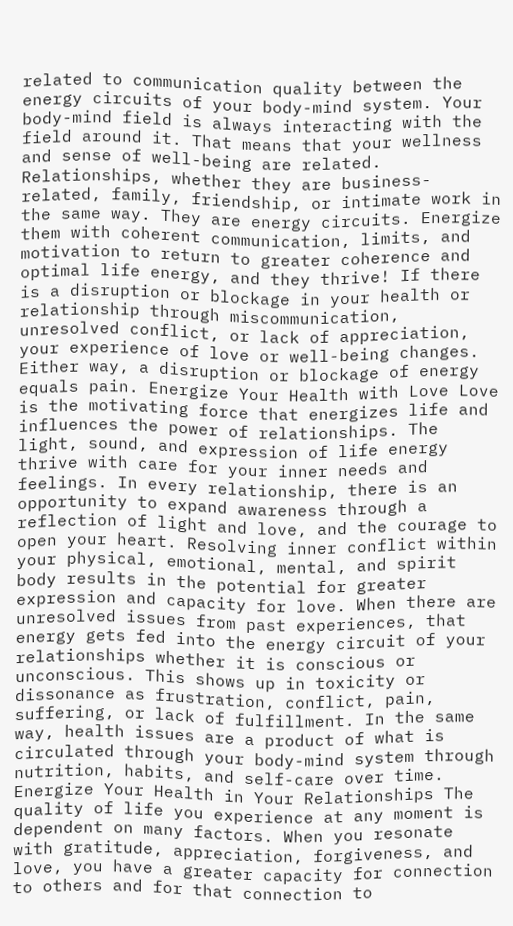related to communication quality between the energy circuits of your body-mind system. Your body-mind field is always interacting with the field around it. That means that your wellness and sense of well-being are related. Relationships, whether they are business-related, family, friendship, or intimate work in the same way. They are energy circuits. Energize them with coherent communication, limits, and motivation to return to greater coherence and optimal life energy, and they thrive! If there is a disruption or blockage in your health or relationship through miscommunication, unresolved conflict, or lack of appreciation, your experience of love or well-being changes. Either way, a disruption or blockage of energy equals pain. Energize Your Health with Love Love is the motivating force that energizes life and influences the power of relationships. The light, sound, and expression of life energy thrive with care for your inner needs and feelings. In every relationship, there is an opportunity to expand awareness through a reflection of light and love, and the courage to open your heart. Resolving inner conflict within your physical, emotional, mental, and spirit body results in the potential for greater expression and capacity for love. When there are unresolved issues from past experiences, that energy gets fed into the energy circuit of your relationships whether it is conscious or unconscious. This shows up in toxicity or dissonance as frustration, conflict, pain, suffering, or lack of fulfillment. In the same way, health issues are a product of what is circulated through your body-mind system through nutrition, habits, and self-care over time. Energize Your Health in Your Relationships The quality of life you experience at any moment is dependent on many factors. When you resonate with gratitude, appreciation, forgiveness, and love, you have a greater capacity for connection to others and for that connection to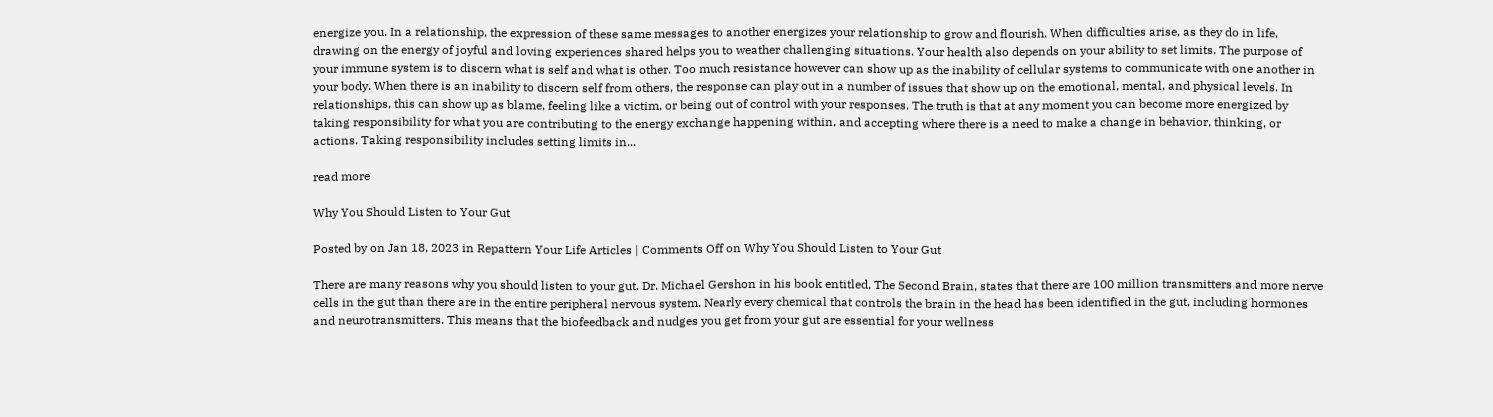energize you. In a relationship, the expression of these same messages to another energizes your relationship to grow and flourish. When difficulties arise, as they do in life, drawing on the energy of joyful and loving experiences shared helps you to weather challenging situations. Your health also depends on your ability to set limits. The purpose of your immune system is to discern what is self and what is other. Too much resistance however can show up as the inability of cellular systems to communicate with one another in your body. When there is an inability to discern self from others, the response can play out in a number of issues that show up on the emotional, mental, and physical levels. In relationships, this can show up as blame, feeling like a victim, or being out of control with your responses. The truth is that at any moment you can become more energized by taking responsibility for what you are contributing to the energy exchange happening within, and accepting where there is a need to make a change in behavior, thinking, or actions. Taking responsibility includes setting limits in...

read more

Why You Should Listen to Your Gut

Posted by on Jan 18, 2023 in Repattern Your Life Articles | Comments Off on Why You Should Listen to Your Gut

There are many reasons why you should listen to your gut. Dr. Michael Gershon in his book entitled, The Second Brain, states that there are 100 million transmitters and more nerve cells in the gut than there are in the entire peripheral nervous system. Nearly every chemical that controls the brain in the head has been identified in the gut, including hormones and neurotransmitters. This means that the biofeedback and nudges you get from your gut are essential for your wellness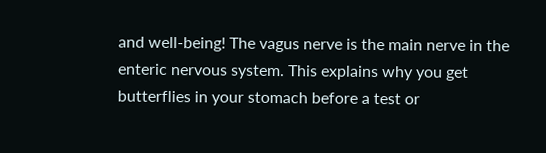and well-being! The vagus nerve is the main nerve in the enteric nervous system. This explains why you get butterflies in your stomach before a test or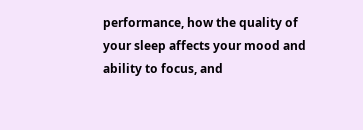performance, how the quality of your sleep affects your mood and ability to focus, and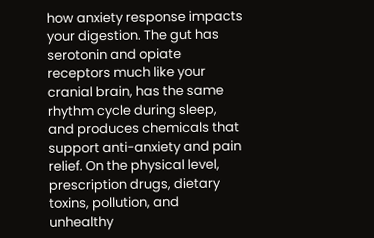how anxiety response impacts your digestion. The gut has serotonin and opiate receptors much like your cranial brain, has the same rhythm cycle during sleep, and produces chemicals that support anti-anxiety and pain relief. On the physical level, prescription drugs, dietary toxins, pollution, and unhealthy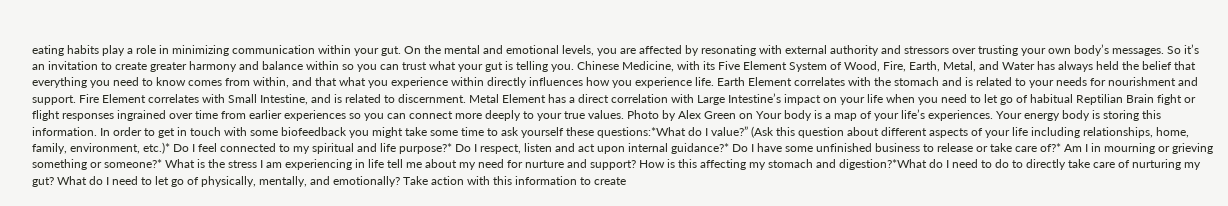eating habits play a role in minimizing communication within your gut. On the mental and emotional levels, you are affected by resonating with external authority and stressors over trusting your own body’s messages. So it’s an invitation to create greater harmony and balance within so you can trust what your gut is telling you. Chinese Medicine, with its Five Element System of Wood, Fire, Earth, Metal, and Water has always held the belief that everything you need to know comes from within, and that what you experience within directly influences how you experience life. Earth Element correlates with the stomach and is related to your needs for nourishment and support. Fire Element correlates with Small Intestine, and is related to discernment. Metal Element has a direct correlation with Large Intestine’s impact on your life when you need to let go of habitual Reptilian Brain fight or flight responses ingrained over time from earlier experiences so you can connect more deeply to your true values. Photo by Alex Green on Your body is a map of your life’s experiences. Your energy body is storing this information. In order to get in touch with some biofeedback you might take some time to ask yourself these questions:*What do I value?” (Ask this question about different aspects of your life including relationships, home, family, environment, etc.)* Do I feel connected to my spiritual and life purpose?* Do I respect, listen and act upon internal guidance?* Do I have some unfinished business to release or take care of?* Am I in mourning or grieving something or someone?* What is the stress I am experiencing in life tell me about my need for nurture and support? How is this affecting my stomach and digestion?*What do I need to do to directly take care of nurturing my gut? What do I need to let go of physically, mentally, and emotionally? Take action with this information to create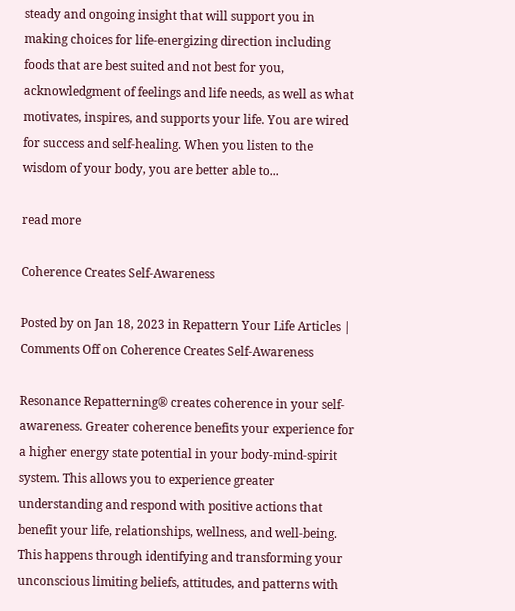steady and ongoing insight that will support you in making choices for life-energizing direction including foods that are best suited and not best for you, acknowledgment of feelings and life needs, as well as what motivates, inspires, and supports your life. You are wired for success and self-healing. When you listen to the wisdom of your body, you are better able to...

read more

Coherence Creates Self-Awareness

Posted by on Jan 18, 2023 in Repattern Your Life Articles | Comments Off on Coherence Creates Self-Awareness

Resonance Repatterning® creates coherence in your self-awareness. Greater coherence benefits your experience for a higher energy state potential in your body-mind-spirit system. This allows you to experience greater understanding and respond with positive actions that benefit your life, relationships, wellness, and well-being. This happens through identifying and transforming your unconscious limiting beliefs, attitudes, and patterns with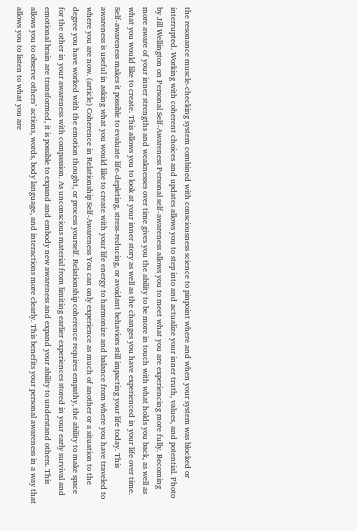the resonance muscle-checking system combined with consciousness science to pinpoint where and when your system was blocked or interrupted. Working with coherent choices and updates allows you to step into and actualize your inner truth, values, and potential. Photo by Jill Wellington on Personal Self-Awareness Personal self-awareness allows you to meet what you are experiencing more fully. Becoming more aware of your inner strengths and weaknesses over time gives you the ability to be more in touch with what holds you back, as well as what you would like to create. This allows you to look at your inner story as well as the changes you have experienced in your life over time. Self-awareness makes it possible to evaluate life-depleting, stress-reducing, or avoidant behaviors still impacting your life today. This awareness is useful in asking what you would like to create with your life energy to harmonize and balance from where you have traveled to where you are now. (article) Coherence in Relationship Self-Awareness You can only experience as much of another or a situation to the degree you have worked with the emotion thought, or process yourself. Relationship coherence requires empathy, the ability to make space for the other in your awareness with compassion. As unconscious material from limiting earlier experiences stored in your early survival and emotional brain are transformed, it is possible to expand and embody new awareness and expand your ability to understand others. This allows you to observe others’ actions, words, body language, and interactions more clearly. This benefits your personal awareness in a way that allows you to listen to what you are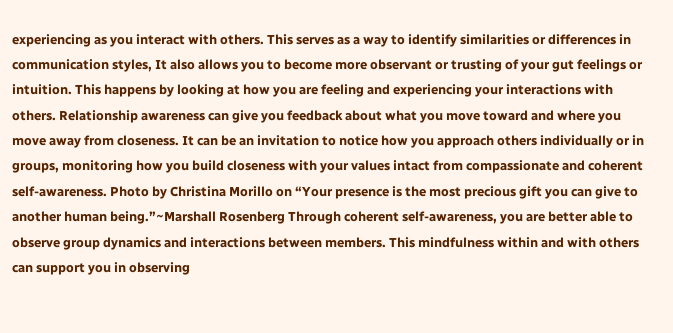experiencing as you interact with others. This serves as a way to identify similarities or differences in communication styles, It also allows you to become more observant or trusting of your gut feelings or intuition. This happens by looking at how you are feeling and experiencing your interactions with others. Relationship awareness can give you feedback about what you move toward and where you move away from closeness. It can be an invitation to notice how you approach others individually or in groups, monitoring how you build closeness with your values intact from compassionate and coherent self-awareness. Photo by Christina Morillo on “Your presence is the most precious gift you can give to another human being.”~Marshall Rosenberg Through coherent self-awareness, you are better able to observe group dynamics and interactions between members. This mindfulness within and with others can support you in observing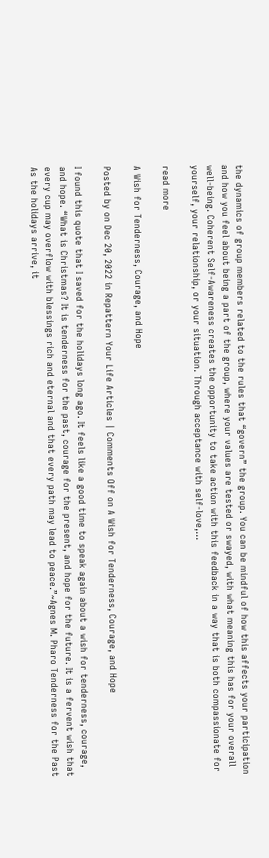the dynamics of group members related to the rules that “govern” the group. You can be mindful of how this affects your participation and how you feel about being a part of the group, where your values are tested or swayed, with what meaning this has for your overall well-being. Coherent Self-Awareness creates the opportunity to take action with this feedback in a way that is both compassionate for yourself, your relationship, or your situation. Through acceptance with self-love,...

read more

A Wish for Tenderness, Courage, and Hope

Posted by on Dec 20, 2022 in Repattern Your Life Articles | Comments Off on A Wish for Tenderness, Courage, and Hope

I found this quote that I saved for the holidays long ago. It feels like a good time to speak again about a wish for tenderness, courage, and hope. “What is Christmas? It is tenderness for the past, courage for the present, and hope for the future. It is a fervent wish that every cup may overflow with blessings rich and eternal and that every path may lead to peace.”~Agnes M. Pharo Tenderness for the Past As the holidays arrive, it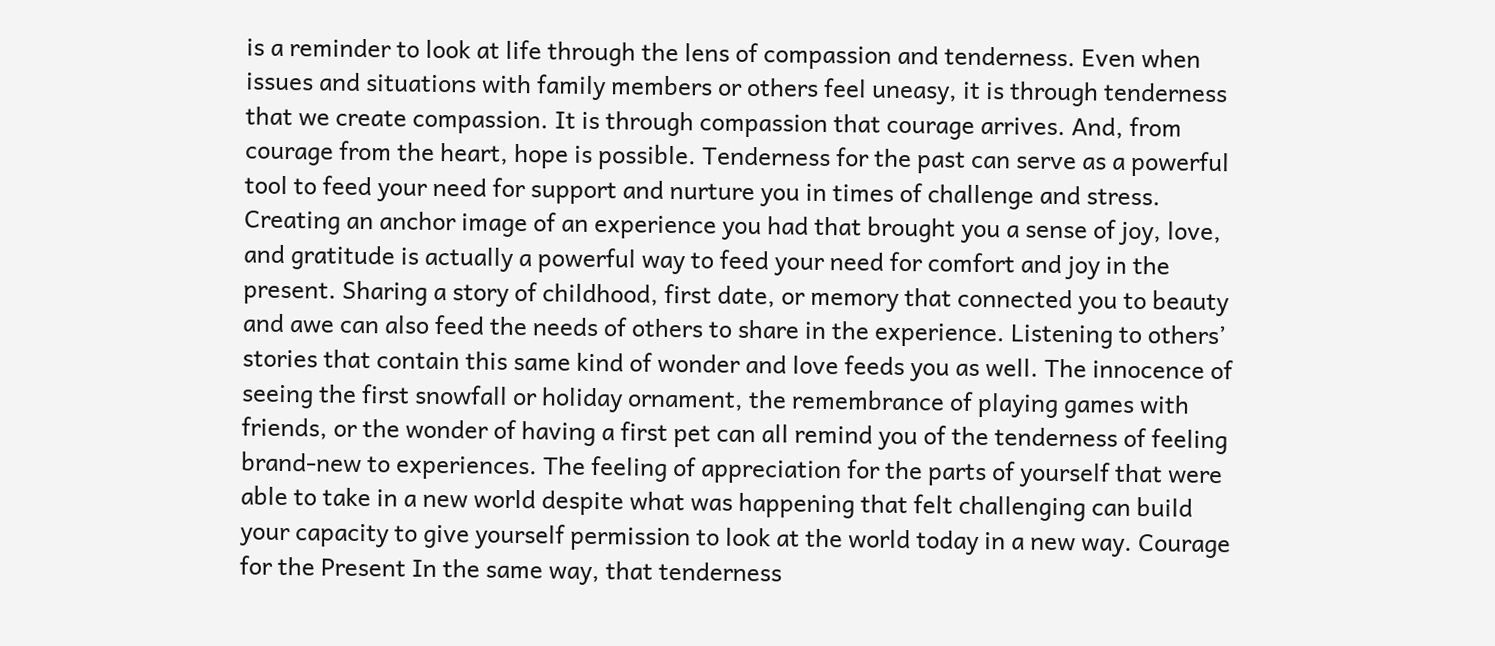is a reminder to look at life through the lens of compassion and tenderness. Even when issues and situations with family members or others feel uneasy, it is through tenderness that we create compassion. It is through compassion that courage arrives. And, from courage from the heart, hope is possible. Tenderness for the past can serve as a powerful tool to feed your need for support and nurture you in times of challenge and stress. Creating an anchor image of an experience you had that brought you a sense of joy, love, and gratitude is actually a powerful way to feed your need for comfort and joy in the present. Sharing a story of childhood, first date, or memory that connected you to beauty and awe can also feed the needs of others to share in the experience. Listening to others’ stories that contain this same kind of wonder and love feeds you as well. The innocence of seeing the first snowfall or holiday ornament, the remembrance of playing games with friends, or the wonder of having a first pet can all remind you of the tenderness of feeling brand-new to experiences. The feeling of appreciation for the parts of yourself that were able to take in a new world despite what was happening that felt challenging can build your capacity to give yourself permission to look at the world today in a new way. Courage for the Present In the same way, that tenderness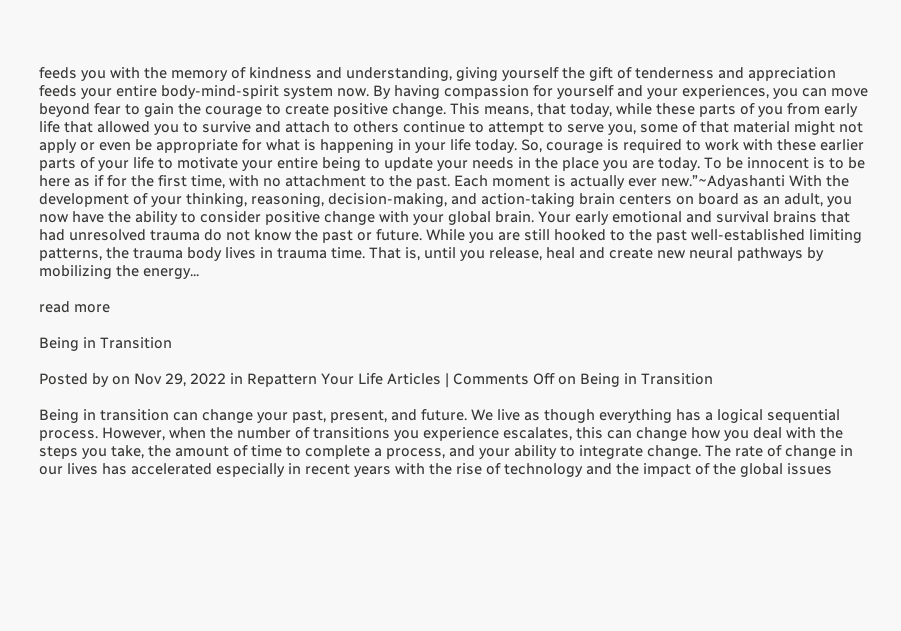feeds you with the memory of kindness and understanding, giving yourself the gift of tenderness and appreciation feeds your entire body-mind-spirit system now. By having compassion for yourself and your experiences, you can move beyond fear to gain the courage to create positive change. This means, that today, while these parts of you from early life that allowed you to survive and attach to others continue to attempt to serve you, some of that material might not apply or even be appropriate for what is happening in your life today. So, courage is required to work with these earlier parts of your life to motivate your entire being to update your needs in the place you are today. To be innocent is to be here as if for the first time, with no attachment to the past. Each moment is actually ever new.”~Adyashanti With the development of your thinking, reasoning, decision-making, and action-taking brain centers on board as an adult, you now have the ability to consider positive change with your global brain. Your early emotional and survival brains that had unresolved trauma do not know the past or future. While you are still hooked to the past well-established limiting patterns, the trauma body lives in trauma time. That is, until you release, heal and create new neural pathways by mobilizing the energy...

read more

Being in Transition

Posted by on Nov 29, 2022 in Repattern Your Life Articles | Comments Off on Being in Transition

Being in transition can change your past, present, and future. We live as though everything has a logical sequential process. However, when the number of transitions you experience escalates, this can change how you deal with the steps you take, the amount of time to complete a process, and your ability to integrate change. The rate of change in our lives has accelerated especially in recent years with the rise of technology and the impact of the global issues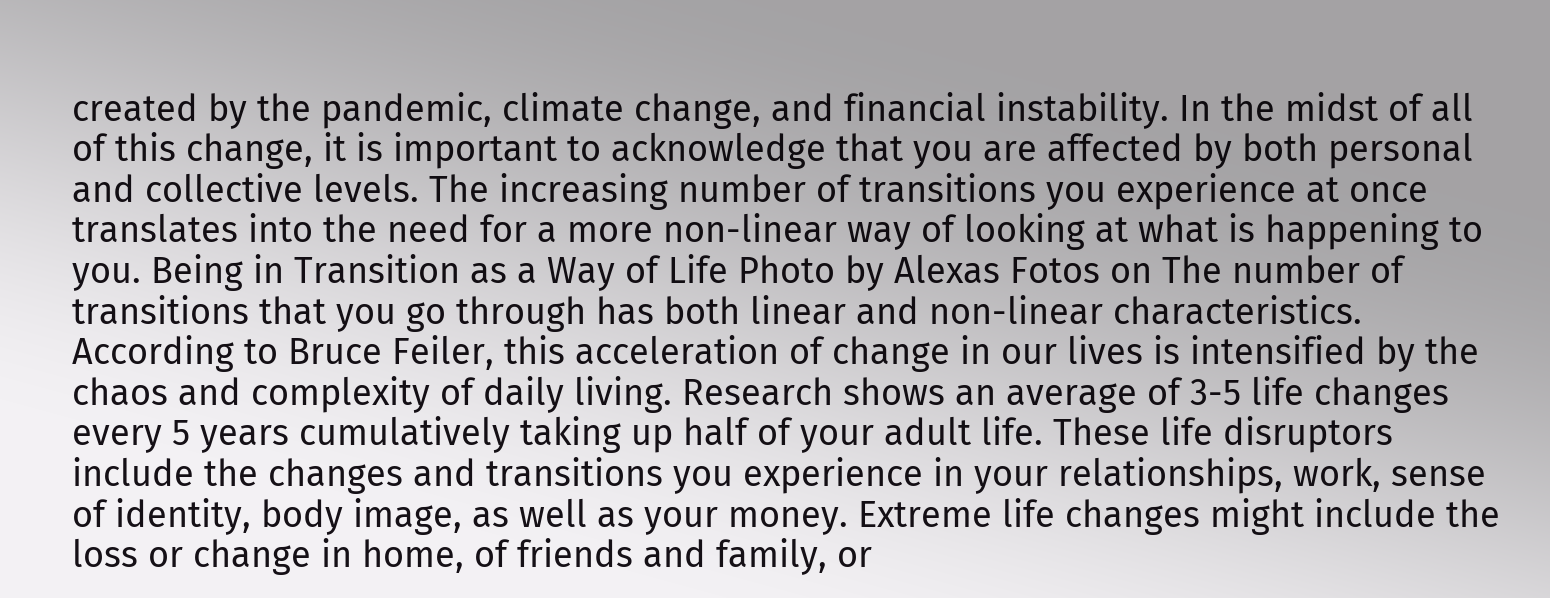created by the pandemic, climate change, and financial instability. In the midst of all of this change, it is important to acknowledge that you are affected by both personal and collective levels. The increasing number of transitions you experience at once translates into the need for a more non-linear way of looking at what is happening to you. Being in Transition as a Way of Life Photo by Alexas Fotos on The number of transitions that you go through has both linear and non-linear characteristics. According to Bruce Feiler, this acceleration of change in our lives is intensified by the chaos and complexity of daily living. Research shows an average of 3-5 life changes every 5 years cumulatively taking up half of your adult life. These life disruptors include the changes and transitions you experience in your relationships, work, sense of identity, body image, as well as your money. Extreme life changes might include the loss or change in home, of friends and family, or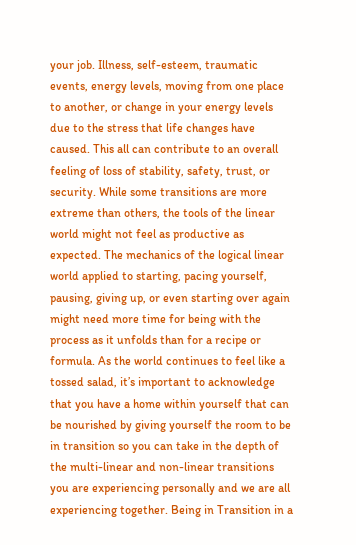your job. Illness, self-esteem, traumatic events, energy levels, moving from one place to another, or change in your energy levels due to the stress that life changes have caused. This all can contribute to an overall feeling of loss of stability, safety, trust, or security. While some transitions are more extreme than others, the tools of the linear world might not feel as productive as expected. The mechanics of the logical linear world applied to starting, pacing yourself, pausing, giving up, or even starting over again might need more time for being with the process as it unfolds than for a recipe or formula. As the world continues to feel like a tossed salad, it’s important to acknowledge that you have a home within yourself that can be nourished by giving yourself the room to be in transition so you can take in the depth of the multi-linear and non-linear transitions you are experiencing personally and we are all experiencing together. Being in Transition in a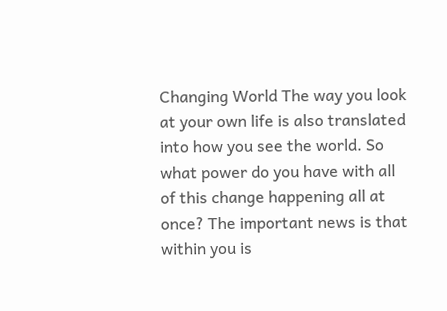Changing World The way you look at your own life is also translated into how you see the world. So what power do you have with all of this change happening all at once? The important news is that within you is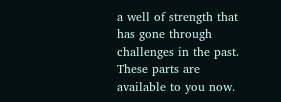a well of strength that has gone through challenges in the past. These parts are available to you now.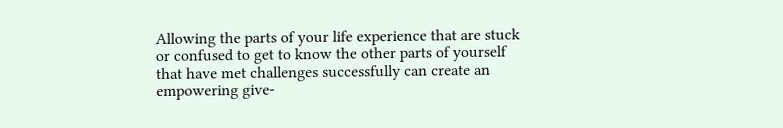Allowing the parts of your life experience that are stuck or confused to get to know the other parts of yourself that have met challenges successfully can create an empowering give-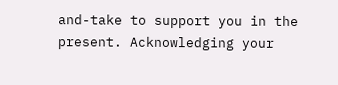and-take to support you in the present. Acknowledging your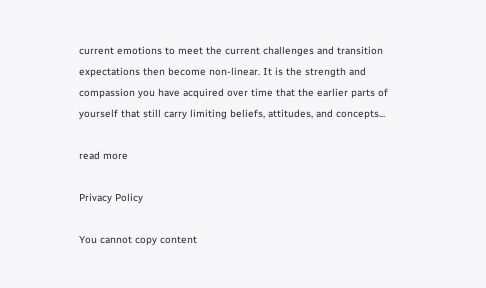current emotions to meet the current challenges and transition expectations then become non-linear. It is the strength and compassion you have acquired over time that the earlier parts of yourself that still carry limiting beliefs, attitudes, and concepts...

read more

Privacy Policy

You cannot copy content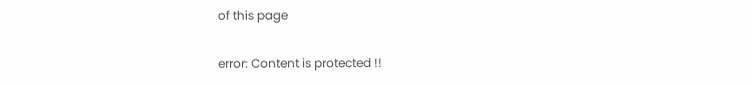of this page

error: Content is protected !!